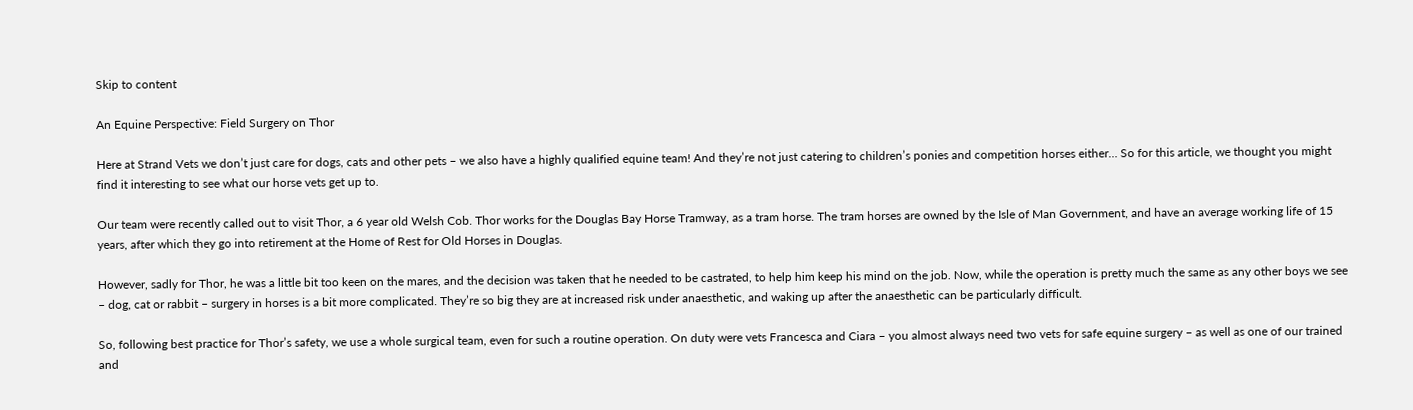Skip to content

An Equine Perspective: Field Surgery on Thor

Here at Strand Vets we don’t just care for dogs, cats and other pets – we also have a highly qualified equine team! And they’re not just catering to children’s ponies and competition horses either… So for this article, we thought you might find it interesting to see what our horse vets get up to.

Our team were recently called out to visit Thor, a 6 year old Welsh Cob. Thor works for the Douglas Bay Horse Tramway, as a tram horse. The tram horses are owned by the Isle of Man Government, and have an average working life of 15 years, after which they go into retirement at the Home of Rest for Old Horses in Douglas.

However, sadly for Thor, he was a little bit too keen on the mares, and the decision was taken that he needed to be castrated, to help him keep his mind on the job. Now, while the operation is pretty much the same as any other boys we see – dog, cat or rabbit – surgery in horses is a bit more complicated. They’re so big they are at increased risk under anaesthetic, and waking up after the anaesthetic can be particularly difficult.

So, following best practice for Thor’s safety, we use a whole surgical team, even for such a routine operation. On duty were vets Francesca and Ciara – you almost always need two vets for safe equine surgery – as well as one of our trained and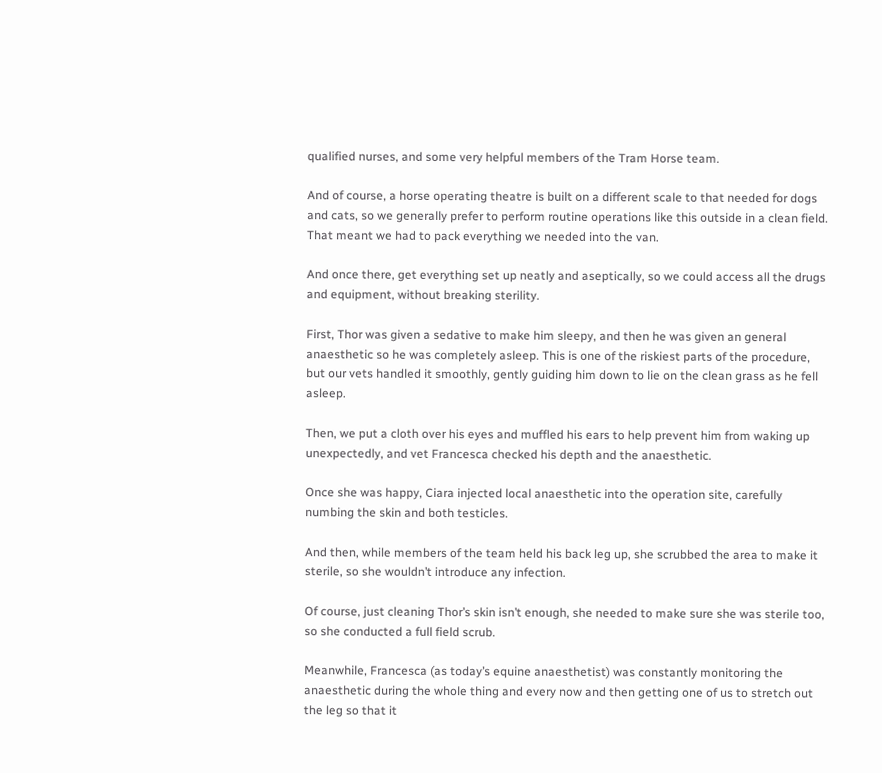qualified nurses, and some very helpful members of the Tram Horse team.

And of course, a horse operating theatre is built on a different scale to that needed for dogs and cats, so we generally prefer to perform routine operations like this outside in a clean field. That meant we had to pack everything we needed into the van.

And once there, get everything set up neatly and aseptically, so we could access all the drugs and equipment, without breaking sterility.

First, Thor was given a sedative to make him sleepy, and then he was given an general anaesthetic so he was completely asleep. This is one of the riskiest parts of the procedure, but our vets handled it smoothly, gently guiding him down to lie on the clean grass as he fell asleep.

Then, we put a cloth over his eyes and muffled his ears to help prevent him from waking up unexpectedly, and vet Francesca checked his depth and the anaesthetic.

Once she was happy, Ciara injected local anaesthetic into the operation site, carefully numbing the skin and both testicles.

And then, while members of the team held his back leg up, she scrubbed the area to make it sterile, so she wouldn’t introduce any infection.

Of course, just cleaning Thor’s skin isn’t enough, she needed to make sure she was sterile too, so she conducted a full field scrub.

Meanwhile, Francesca (as today’s equine anaesthetist) was constantly monitoring the anaesthetic during the whole thing and every now and then getting one of us to stretch out the leg so that it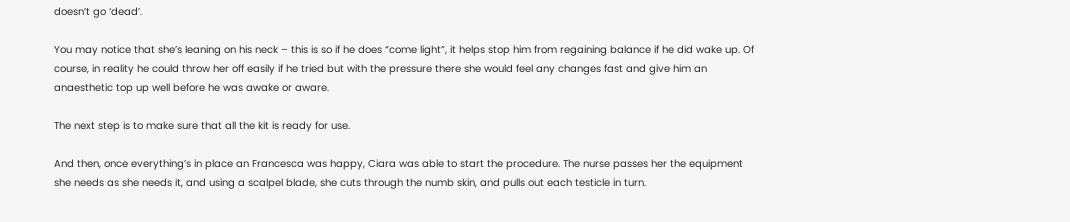doesn’t go ‘dead’.

You may notice that she’s leaning on his neck – this is so if he does “come light”, it helps stop him from regaining balance if he did wake up. Of course, in reality he could throw her off easily if he tried but with the pressure there she would feel any changes fast and give him an anaesthetic top up well before he was awake or aware.

The next step is to make sure that all the kit is ready for use.

And then, once everything’s in place an Francesca was happy, Ciara was able to start the procedure. The nurse passes her the equipment she needs as she needs it, and using a scalpel blade, she cuts through the numb skin, and pulls out each testicle in turn.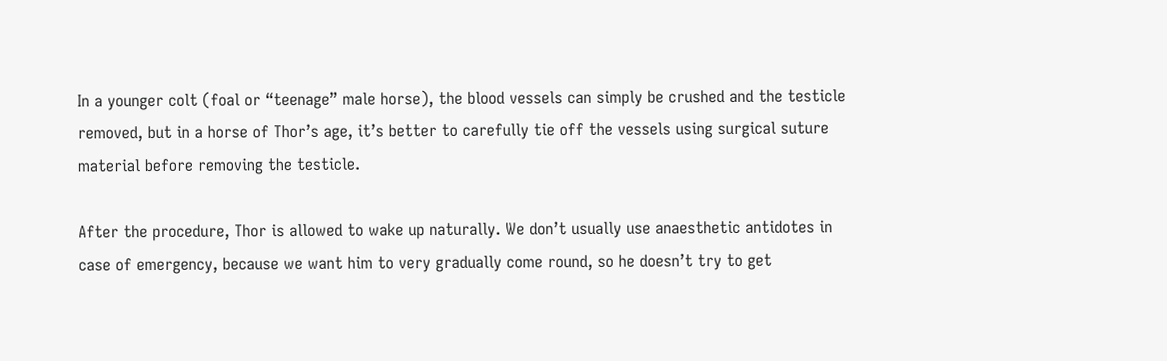In a younger colt (foal or “teenage” male horse), the blood vessels can simply be crushed and the testicle removed, but in a horse of Thor’s age, it’s better to carefully tie off the vessels using surgical suture material before removing the testicle.

After the procedure, Thor is allowed to wake up naturally. We don’t usually use anaesthetic antidotes in case of emergency, because we want him to very gradually come round, so he doesn’t try to get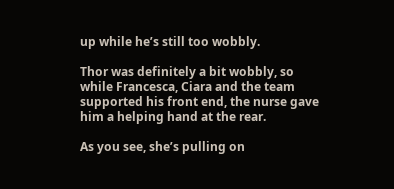up while he’s still too wobbly.

Thor was definitely a bit wobbly, so while Francesca, Ciara and the team supported his front end, the nurse gave him a helping hand at the rear.

As you see, she’s pulling on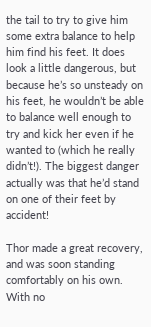the tail to try to give him some extra balance to help him find his feet. It does look a little dangerous, but because he’s so unsteady on his feet, he wouldn’t be able to balance well enough to try and kick her even if he wanted to (which he really didn’t!). The biggest danger actually was that he’d stand on one of their feet by accident!

Thor made a great recovery, and was soon standing comfortably on his own. With no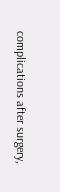complications after surgery,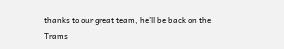thanks to our great team, he’ll be back on the Trams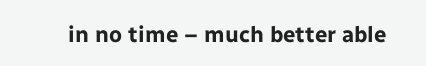in no time – much better able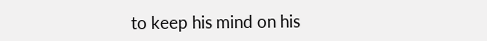to keep his mind on his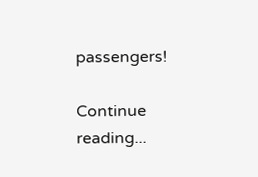passengers!

Continue reading...